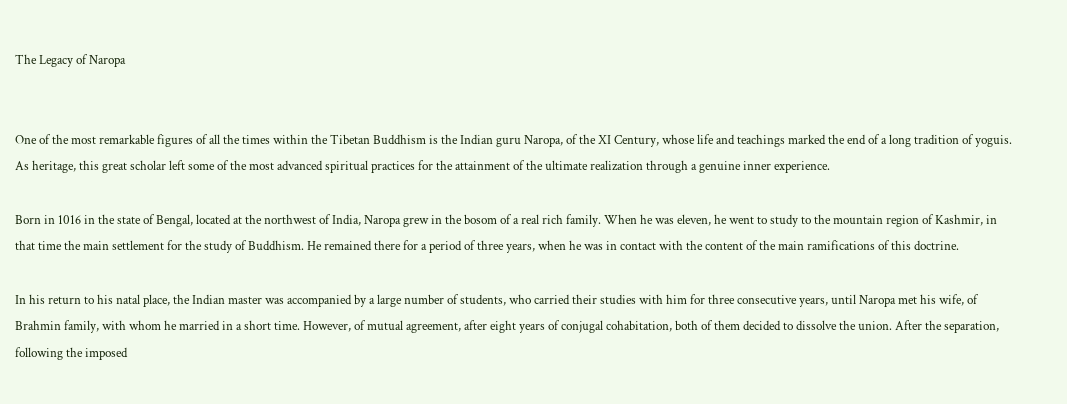The Legacy of Naropa


One of the most remarkable figures of all the times within the Tibetan Buddhism is the Indian guru Naropa, of the XI Century, whose life and teachings marked the end of a long tradition of yoguis. As heritage, this great scholar left some of the most advanced spiritual practices for the attainment of the ultimate realization through a genuine inner experience.

Born in 1016 in the state of Bengal, located at the northwest of India, Naropa grew in the bosom of a real rich family. When he was eleven, he went to study to the mountain region of Kashmir, in that time the main settlement for the study of Buddhism. He remained there for a period of three years, when he was in contact with the content of the main ramifications of this doctrine.

In his return to his natal place, the Indian master was accompanied by a large number of students, who carried their studies with him for three consecutive years, until Naropa met his wife, of Brahmin family, with whom he married in a short time. However, of mutual agreement, after eight years of conjugal cohabitation, both of them decided to dissolve the union. After the separation, following the imposed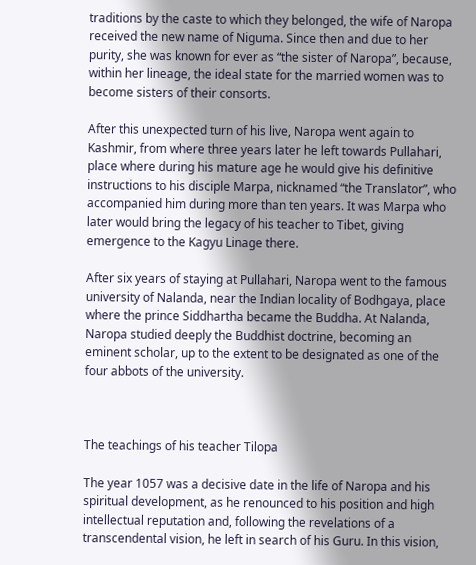traditions by the caste to which they belonged, the wife of Naropa received the new name of Niguma. Since then and due to her purity, she was known for ever as “the sister of Naropa”, because, within her lineage, the ideal state for the married women was to become sisters of their consorts.

After this unexpected turn of his live, Naropa went again to Kashmir, from where three years later he left towards Pullahari, place where during his mature age he would give his definitive instructions to his disciple Marpa, nicknamed “the Translator”, who accompanied him during more than ten years. It was Marpa who later would bring the legacy of his teacher to Tibet, giving emergence to the Kagyu Linage there.

After six years of staying at Pullahari, Naropa went to the famous university of Nalanda, near the Indian locality of Bodhgaya, place where the prince Siddhartha became the Buddha. At Nalanda, Naropa studied deeply the Buddhist doctrine, becoming an eminent scholar, up to the extent to be designated as one of the four abbots of the university.



The teachings of his teacher Tilopa

The year 1057 was a decisive date in the life of Naropa and his spiritual development, as he renounced to his position and high intellectual reputation and, following the revelations of a transcendental vision, he left in search of his Guru. In this vision,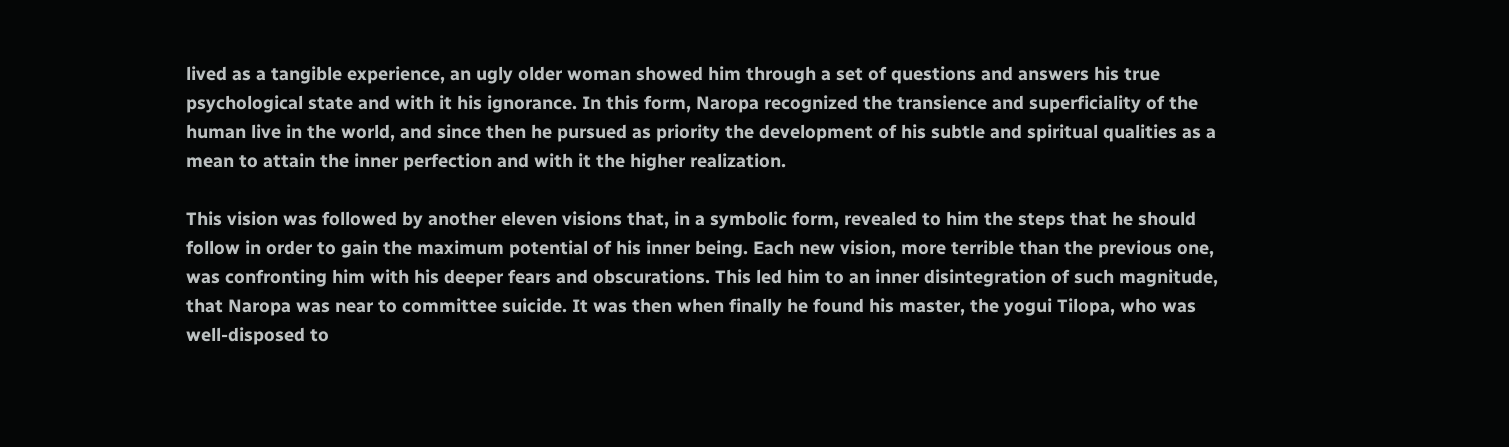lived as a tangible experience, an ugly older woman showed him through a set of questions and answers his true psychological state and with it his ignorance. In this form, Naropa recognized the transience and superficiality of the human live in the world, and since then he pursued as priority the development of his subtle and spiritual qualities as a mean to attain the inner perfection and with it the higher realization.

This vision was followed by another eleven visions that, in a symbolic form, revealed to him the steps that he should follow in order to gain the maximum potential of his inner being. Each new vision, more terrible than the previous one, was confronting him with his deeper fears and obscurations. This led him to an inner disintegration of such magnitude, that Naropa was near to committee suicide. It was then when finally he found his master, the yogui Tilopa, who was well-disposed to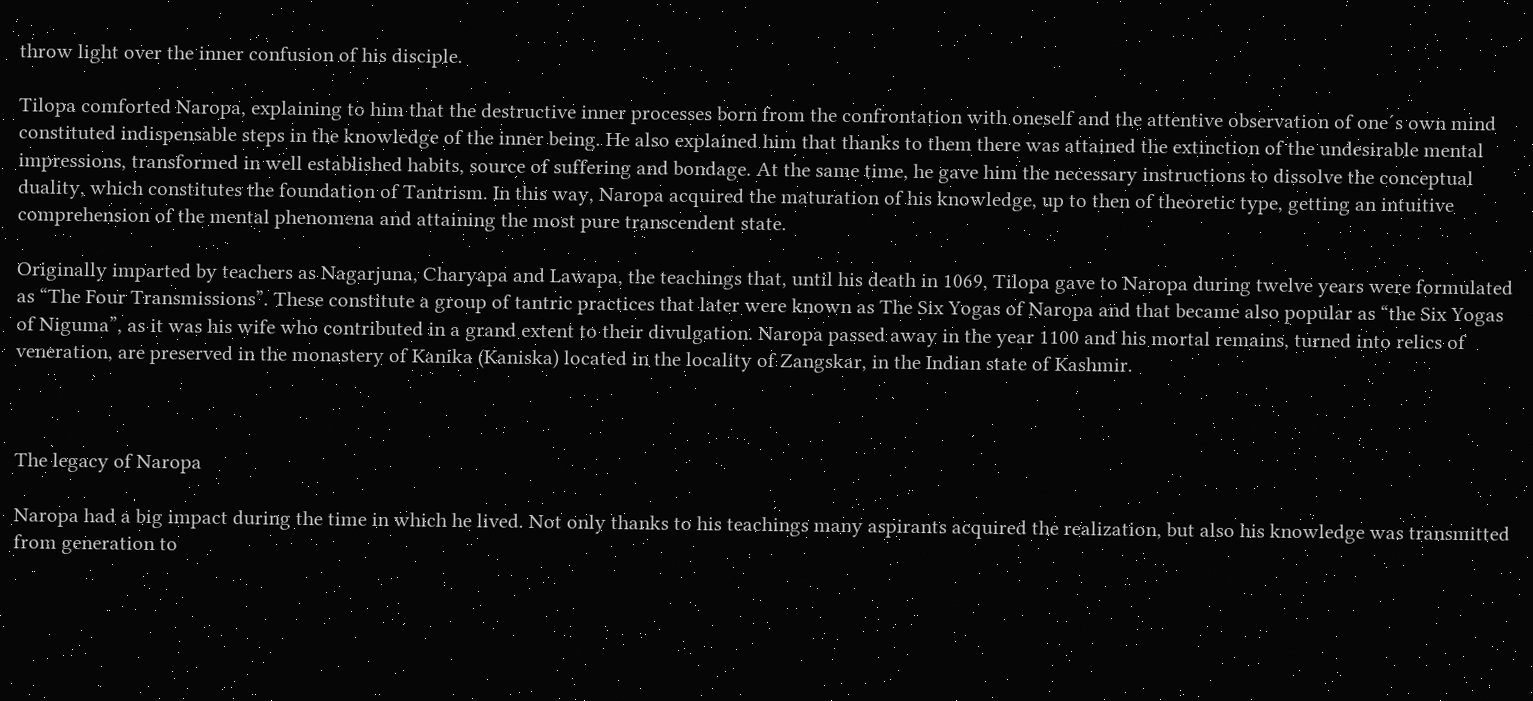throw light over the inner confusion of his disciple.

Tilopa comforted Naropa, explaining to him that the destructive inner processes born from the confrontation with oneself and the attentive observation of one´s own mind constituted indispensable steps in the knowledge of the inner being. He also explained him that thanks to them there was attained the extinction of the undesirable mental impressions, transformed in well established habits, source of suffering and bondage. At the same time, he gave him the necessary instructions to dissolve the conceptual duality, which constitutes the foundation of Tantrism. In this way, Naropa acquired the maturation of his knowledge, up to then of theoretic type, getting an intuitive comprehension of the mental phenomena and attaining the most pure transcendent state.

Originally imparted by teachers as Nagarjuna, Charyapa and Lawapa, the teachings that, until his death in 1069, Tilopa gave to Naropa during twelve years were formulated as “The Four Transmissions”. These constitute a group of tantric practices that later were known as The Six Yogas of Naropa and that became also popular as “the Six Yogas of Niguma”, as it was his wife who contributed in a grand extent to their divulgation. Naropa passed away in the year 1100 and his mortal remains, turned into relics of veneration, are preserved in the monastery of Kanika (Kaniska) located in the locality of Zangskar, in the Indian state of Kashmir.



The legacy of Naropa

Naropa had a big impact during the time in which he lived. Not only thanks to his teachings many aspirants acquired the realization, but also his knowledge was transmitted from generation to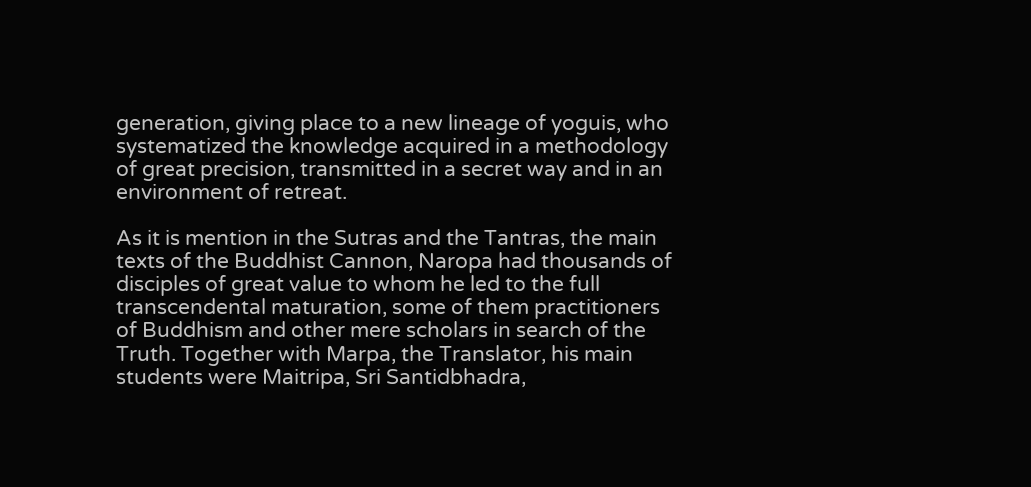generation, giving place to a new lineage of yoguis, who systematized the knowledge acquired in a methodology of great precision, transmitted in a secret way and in an environment of retreat.

As it is mention in the Sutras and the Tantras, the main texts of the Buddhist Cannon, Naropa had thousands of disciples of great value to whom he led to the full transcendental maturation, some of them practitioners of Buddhism and other mere scholars in search of the Truth. Together with Marpa, the Translator, his main students were Maitripa, Sri Santidbhadra,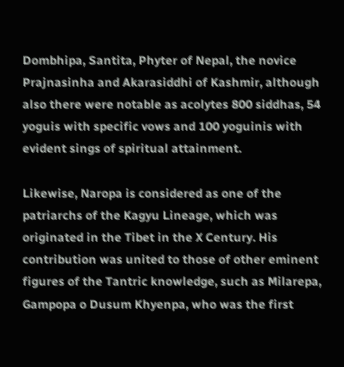Dombhipa, Santita, Phyter of Nepal, the novice Prajnasinha and Akarasiddhi of Kashmir, although also there were notable as acolytes 800 siddhas, 54 yoguis with specific vows and 100 yoguinis with evident sings of spiritual attainment.

Likewise, Naropa is considered as one of the patriarchs of the Kagyu Lineage, which was originated in the Tibet in the X Century. His contribution was united to those of other eminent figures of the Tantric knowledge, such as Milarepa, Gampopa o Dusum Khyenpa, who was the first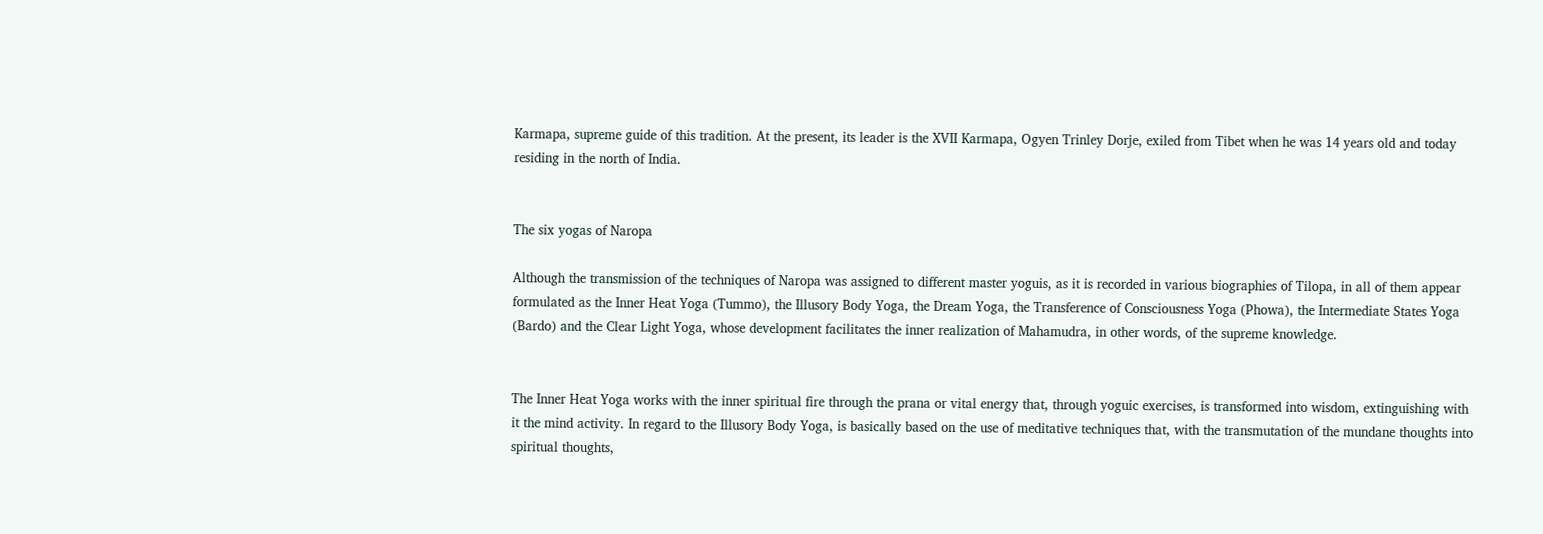Karmapa, supreme guide of this tradition. At the present, its leader is the XVII Karmapa, Ogyen Trinley Dorje, exiled from Tibet when he was 14 years old and today residing in the north of India.


The six yogas of Naropa

Although the transmission of the techniques of Naropa was assigned to different master yoguis, as it is recorded in various biographies of Tilopa, in all of them appear formulated as the Inner Heat Yoga (Tummo), the Illusory Body Yoga, the Dream Yoga, the Transference of Consciousness Yoga (Phowa), the Intermediate States Yoga (Bardo) and the Clear Light Yoga, whose development facilitates the inner realization of Mahamudra, in other words, of the supreme knowledge.


The Inner Heat Yoga works with the inner spiritual fire through the prana or vital energy that, through yoguic exercises, is transformed into wisdom, extinguishing with it the mind activity. In regard to the Illusory Body Yoga, is basically based on the use of meditative techniques that, with the transmutation of the mundane thoughts into spiritual thoughts,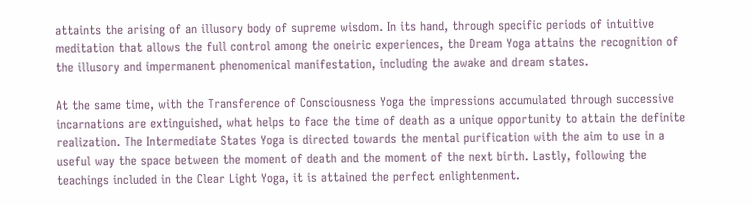attaints the arising of an illusory body of supreme wisdom. In its hand, through specific periods of intuitive meditation that allows the full control among the oneiric experiences, the Dream Yoga attains the recognition of the illusory and impermanent phenomenical manifestation, including the awake and dream states.

At the same time, with the Transference of Consciousness Yoga the impressions accumulated through successive incarnations are extinguished, what helps to face the time of death as a unique opportunity to attain the definite realization. The Intermediate States Yoga is directed towards the mental purification with the aim to use in a useful way the space between the moment of death and the moment of the next birth. Lastly, following the teachings included in the Clear Light Yoga, it is attained the perfect enlightenment.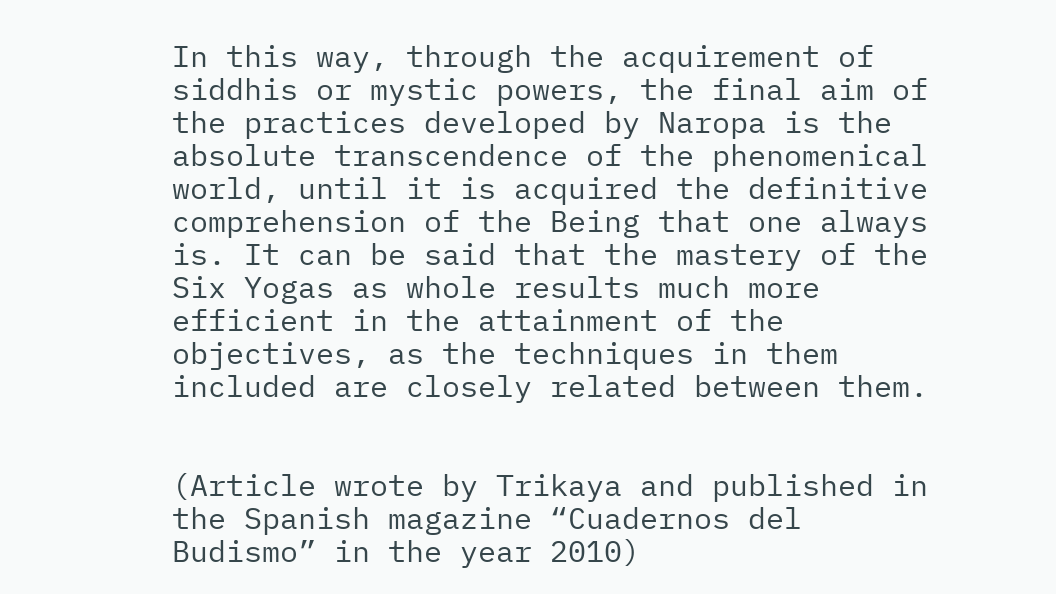In this way, through the acquirement of siddhis or mystic powers, the final aim of the practices developed by Naropa is the absolute transcendence of the phenomenical world, until it is acquired the definitive comprehension of the Being that one always is. It can be said that the mastery of the Six Yogas as whole results much more efficient in the attainment of the objectives, as the techniques in them included are closely related between them.


(Article wrote by Trikaya and published in the Spanish magazine “Cuadernos del Budismo” in the year 2010)